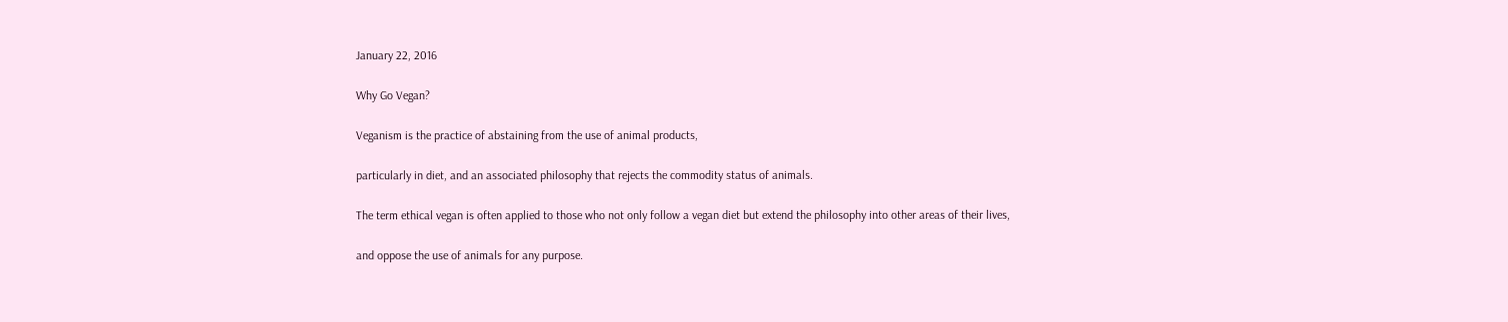January 22, 2016

Why Go Vegan?

Veganism is the practice of abstaining from the use of animal products,

particularly in diet, and an associated philosophy that rejects the commodity status of animals.

The term ethical vegan is often applied to those who not only follow a vegan diet but extend the philosophy into other areas of their lives,

and oppose the use of animals for any purpose.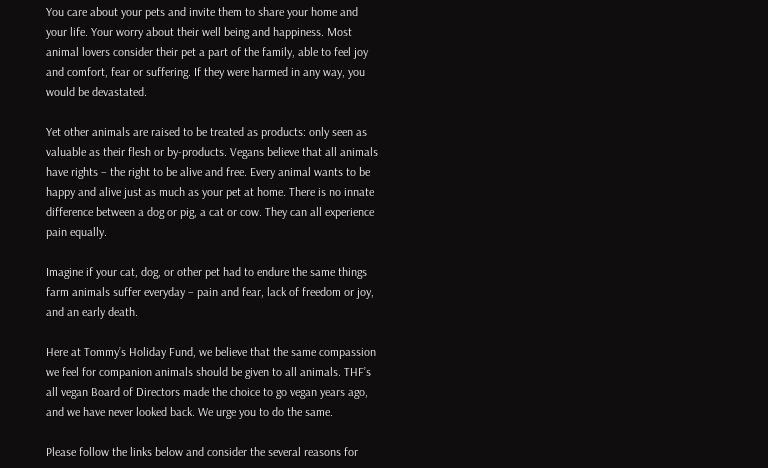You care about your pets and invite them to share your home and your life. Your worry about their well being and happiness. Most animal lovers consider their pet a part of the family, able to feel joy and comfort, fear or suffering. If they were harmed in any way, you would be devastated.

Yet other animals are raised to be treated as products: only seen as valuable as their flesh or by-products. Vegans believe that all animals have rights – the right to be alive and free. Every animal wants to be happy and alive just as much as your pet at home. There is no innate difference between a dog or pig, a cat or cow. They can all experience pain equally.

Imagine if your cat, dog, or other pet had to endure the same things farm animals suffer everyday – pain and fear, lack of freedom or joy, and an early death.

Here at Tommy’s Holiday Fund, we believe that the same compassion we feel for companion animals should be given to all animals. THF’s all vegan Board of Directors made the choice to go vegan years ago, and we have never looked back. We urge you to do the same.

Please follow the links below and consider the several reasons for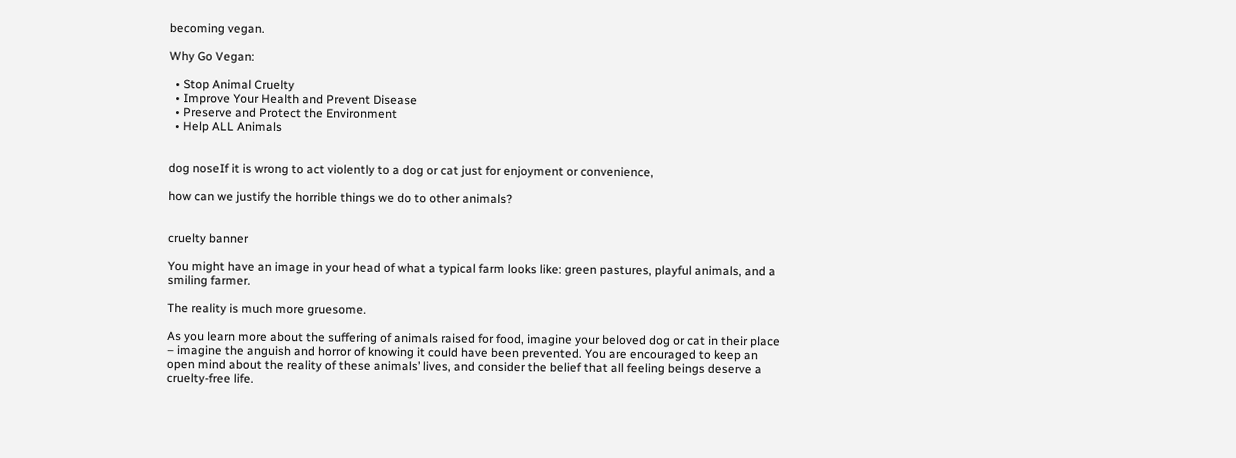becoming vegan.

Why Go Vegan:

  • Stop Animal Cruelty
  • Improve Your Health and Prevent Disease
  • Preserve and Protect the Environment
  • Help ALL Animals


dog noseIf it is wrong to act violently to a dog or cat just for enjoyment or convenience,

how can we justify the horrible things we do to other animals?


cruelty banner

You might have an image in your head of what a typical farm looks like: green pastures, playful animals, and a smiling farmer.

The reality is much more gruesome.

As you learn more about the suffering of animals raised for food, imagine your beloved dog or cat in their place – imagine the anguish and horror of knowing it could have been prevented. You are encouraged to keep an open mind about the reality of these animals’ lives, and consider the belief that all feeling beings deserve a cruelty-free life.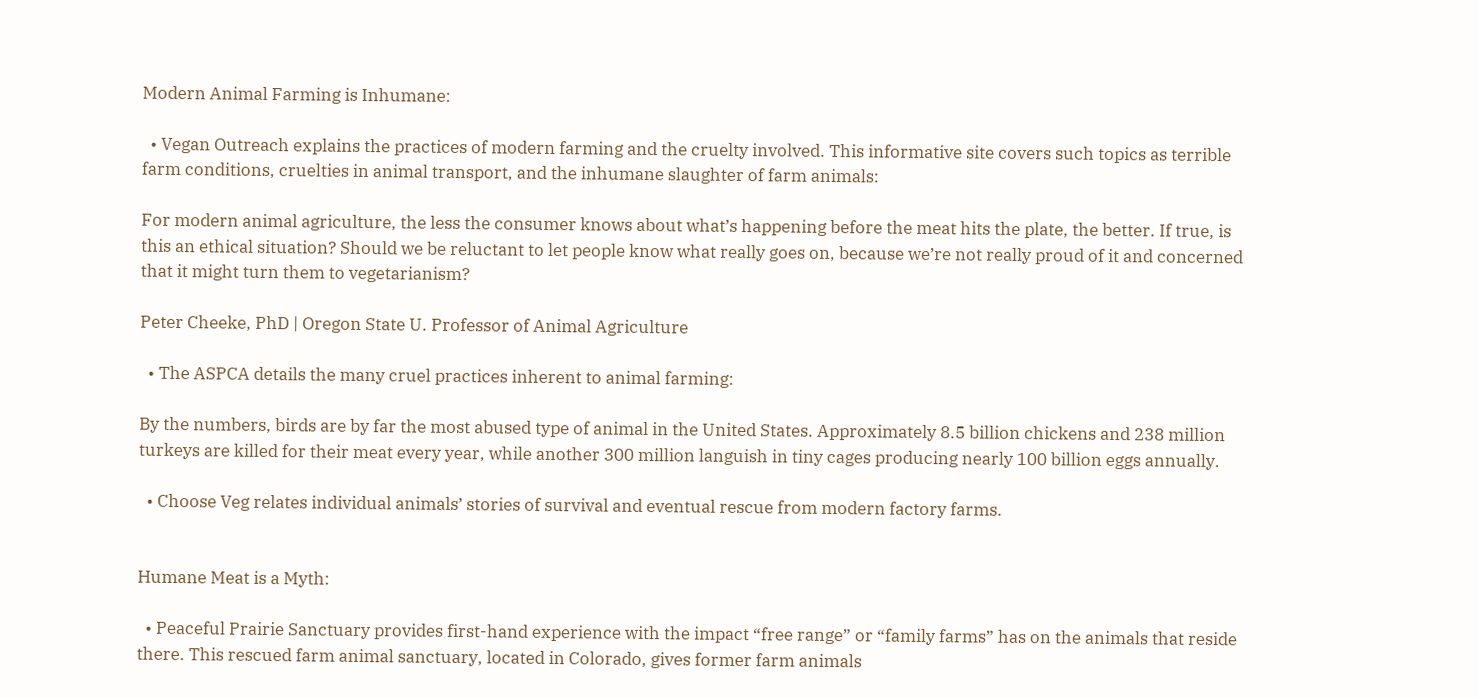Modern Animal Farming is Inhumane:

  • Vegan Outreach explains the practices of modern farming and the cruelty involved. This informative site covers such topics as terrible farm conditions, cruelties in animal transport, and the inhumane slaughter of farm animals:

For modern animal agriculture, the less the consumer knows about what’s happening before the meat hits the plate, the better. If true, is this an ethical situation? Should we be reluctant to let people know what really goes on, because we’re not really proud of it and concerned that it might turn them to vegetarianism?

Peter Cheeke, PhD | Oregon State U. Professor of Animal Agriculture

  • The ASPCA details the many cruel practices inherent to animal farming:

By the numbers, birds are by far the most abused type of animal in the United States. Approximately 8.5 billion chickens and 238 million turkeys are killed for their meat every year, while another 300 million languish in tiny cages producing nearly 100 billion eggs annually.

  • Choose Veg relates individual animals’ stories of survival and eventual rescue from modern factory farms.


Humane Meat is a Myth:

  • Peaceful Prairie Sanctuary provides first-hand experience with the impact “free range” or “family farms” has on the animals that reside there. This rescued farm animal sanctuary, located in Colorado, gives former farm animals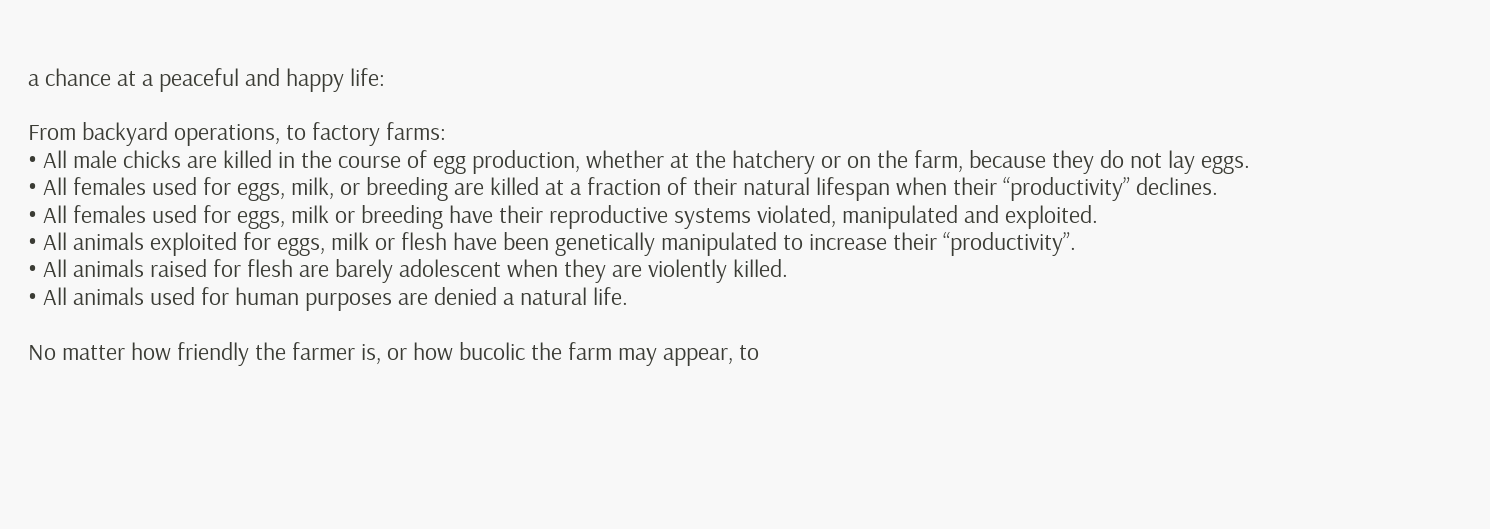a chance at a peaceful and happy life:

From backyard operations, to factory farms:
• All male chicks are killed in the course of egg production, whether at the hatchery or on the farm, because they do not lay eggs.
• All females used for eggs, milk, or breeding are killed at a fraction of their natural lifespan when their “productivity” declines.
• All females used for eggs, milk or breeding have their reproductive systems violated, manipulated and exploited.
• All animals exploited for eggs, milk or flesh have been genetically manipulated to increase their “productivity”.
• All animals raised for flesh are barely adolescent when they are violently killed.
• All animals used for human purposes are denied a natural life.

No matter how friendly the farmer is, or how bucolic the farm may appear, to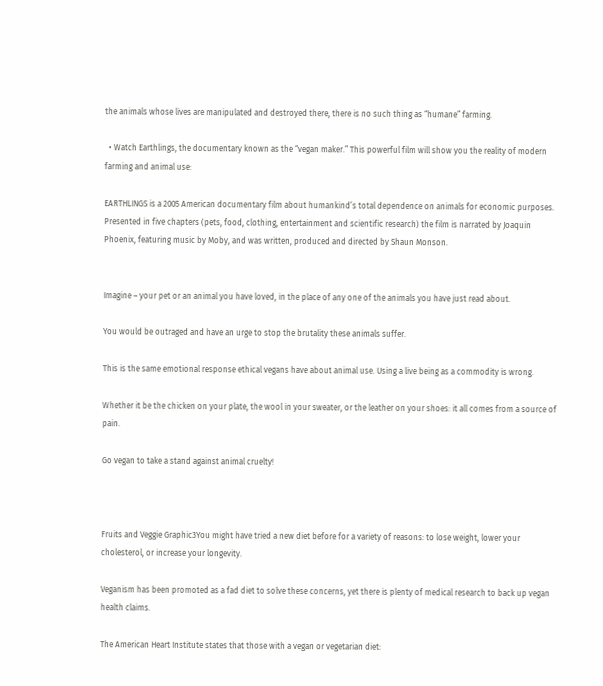the animals whose lives are manipulated and destroyed there, there is no such thing as “humane” farming.

  • Watch Earthlings, the documentary known as the “vegan maker.” This powerful film will show you the reality of modern farming and animal use:

EARTHLINGS is a 2005 American documentary film about humankind’s total dependence on animals for economic purposes.  Presented in five chapters (pets, food, clothing, entertainment and scientific research) the film is narrated by Joaquin Phoenix, featuring music by Moby, and was written, produced and directed by Shaun Monson.


Imagine – your pet or an animal you have loved, in the place of any one of the animals you have just read about.

You would be outraged and have an urge to stop the brutality these animals suffer.

This is the same emotional response ethical vegans have about animal use. Using a live being as a commodity is wrong.

Whether it be the chicken on your plate, the wool in your sweater, or the leather on your shoes: it all comes from a source of pain.

Go vegan to take a stand against animal cruelty!



Fruits and Veggie Graphic3You might have tried a new diet before for a variety of reasons: to lose weight, lower your cholesterol, or increase your longevity.

Veganism has been promoted as a fad diet to solve these concerns, yet there is plenty of medical research to back up vegan health claims.

The American Heart Institute states that those with a vegan or vegetarian diet: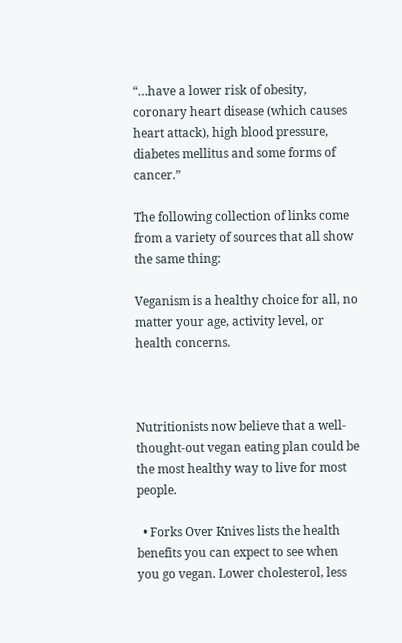“…have a lower risk of obesity, coronary heart disease (which causes heart attack), high blood pressure, diabetes mellitus and some forms of cancer.”

The following collection of links come from a variety of sources that all show the same thing:

Veganism is a healthy choice for all, no matter your age, activity level, or health concerns.



Nutritionists now believe that a well-thought-out vegan eating plan could be the most healthy way to live for most people.

  • Forks Over Knives lists the health benefits you can expect to see when you go vegan. Lower cholesterol, less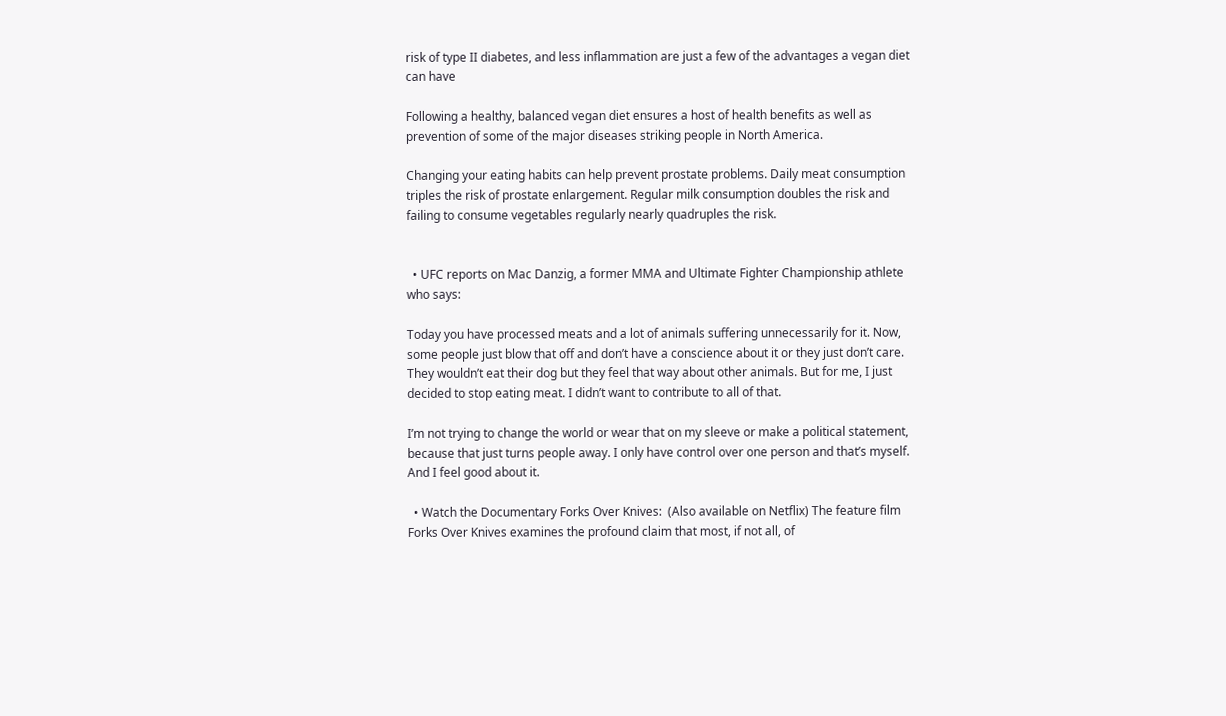risk of type II diabetes, and less inflammation are just a few of the advantages a vegan diet can have

Following a healthy, balanced vegan diet ensures a host of health benefits as well as prevention of some of the major diseases striking people in North America.

Changing your eating habits can help prevent prostate problems. Daily meat consumption triples the risk of prostate enlargement. Regular milk consumption doubles the risk and failing to consume vegetables regularly nearly quadruples the risk.


  • UFC reports on Mac Danzig, a former MMA and Ultimate Fighter Championship athlete who says:

Today you have processed meats and a lot of animals suffering unnecessarily for it. Now, some people just blow that off and don’t have a conscience about it or they just don’t care. They wouldn’t eat their dog but they feel that way about other animals. But for me, I just decided to stop eating meat. I didn’t want to contribute to all of that.

I’m not trying to change the world or wear that on my sleeve or make a political statement, because that just turns people away. I only have control over one person and that’s myself. And I feel good about it.

  • Watch the Documentary Forks Over Knives:  (Also available on Netflix) The feature film Forks Over Knives examines the profound claim that most, if not all, of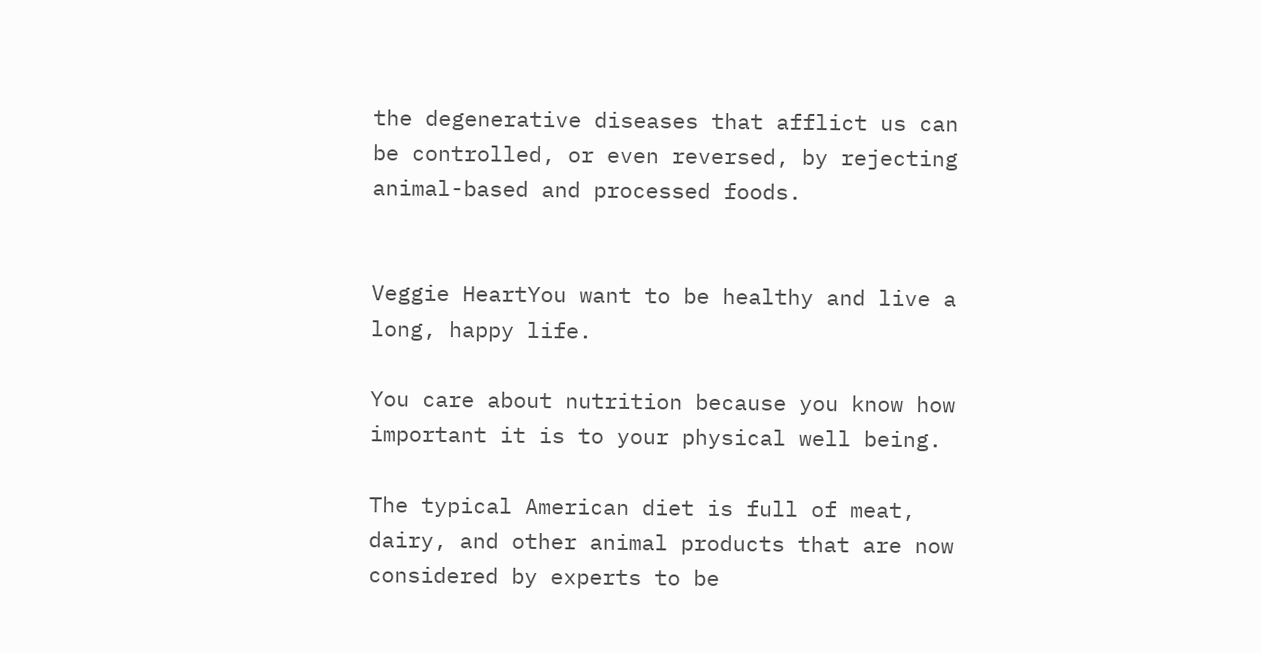the degenerative diseases that afflict us can be controlled, or even reversed, by rejecting animal-based and processed foods.


Veggie HeartYou want to be healthy and live a long, happy life.

You care about nutrition because you know how important it is to your physical well being.

The typical American diet is full of meat, dairy, and other animal products that are now considered by experts to be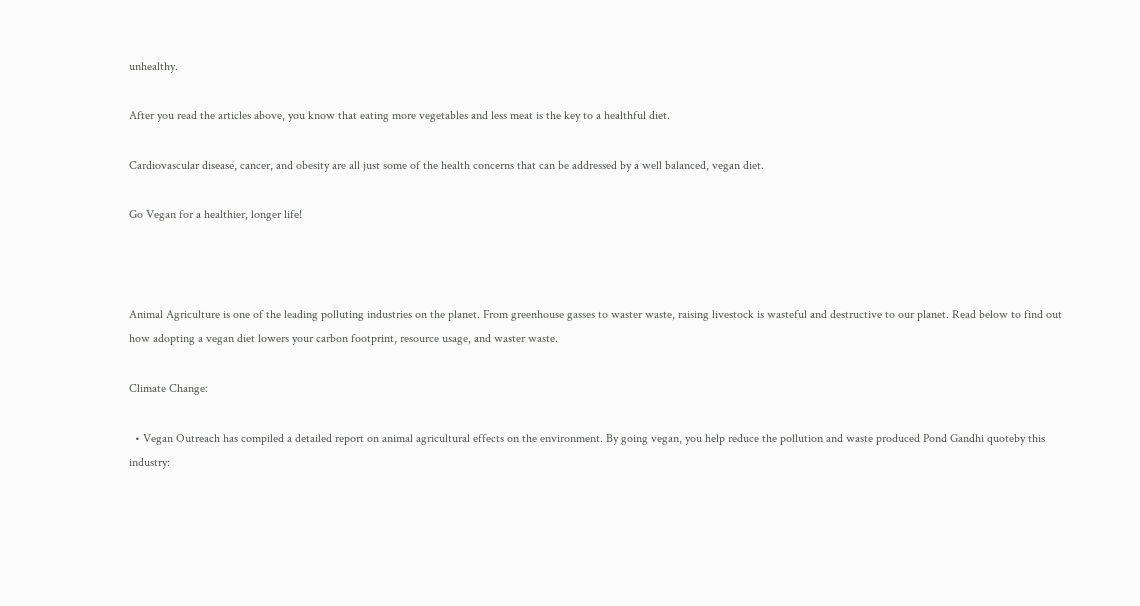unhealthy.

After you read the articles above, you know that eating more vegetables and less meat is the key to a healthful diet.

Cardiovascular disease, cancer, and obesity are all just some of the health concerns that can be addressed by a well balanced, vegan diet.

Go Vegan for a healthier, longer life!



Animal Agriculture is one of the leading polluting industries on the planet. From greenhouse gasses to waster waste, raising livestock is wasteful and destructive to our planet. Read below to find out how adopting a vegan diet lowers your carbon footprint, resource usage, and waster waste.

Climate Change:

  • Vegan Outreach has compiled a detailed report on animal agricultural effects on the environment. By going vegan, you help reduce the pollution and waste produced Pond Gandhi quoteby this industry: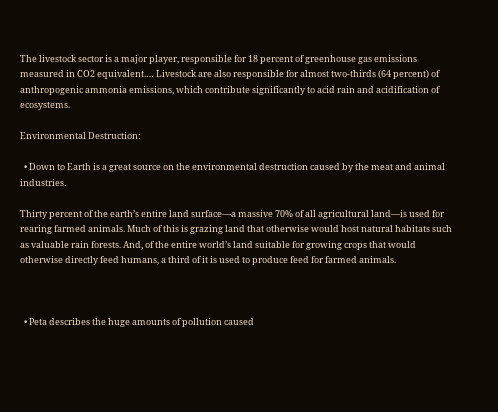The livestock sector is a major player, responsible for 18 percent of greenhouse gas emissions measured in CO2 equivalent.… Livestock are also responsible for almost two-thirds (64 percent) of anthropogenic ammonia emissions, which contribute significantly to acid rain and acidification of ecosystems.

Environmental Destruction:

  • Down to Earth is a great source on the environmental destruction caused by the meat and animal industries.

Thirty percent of the earth’s entire land surface—a massive 70% of all agricultural land—is used for rearing farmed animals. Much of this is grazing land that otherwise would host natural habitats such as valuable rain forests. And, of the entire world’s land suitable for growing crops that would otherwise directly feed humans, a third of it is used to produce feed for farmed animals.



  • Peta describes the huge amounts of pollution caused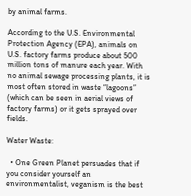by animal farms.

According to the U.S. Environmental Protection Agency (EPA), animals on U.S. factory farms produce about 500 million tons of manure each year. With no animal sewage processing plants, it is most often stored in waste “lagoons” (which can be seen in aerial views of factory farms) or it gets sprayed over fields.

Water Waste:

  • One Green Planet persuades that if you consider yourself an environmentalist, veganism is the best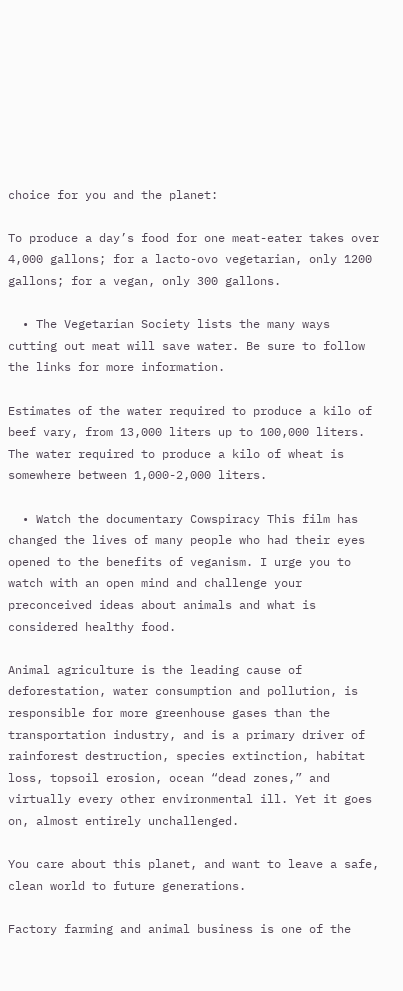choice for you and the planet:

To produce a day’s food for one meat-eater takes over 4,000 gallons; for a lacto-ovo vegetarian, only 1200 gallons; for a vegan, only 300 gallons.

  • The Vegetarian Society lists the many ways cutting out meat will save water. Be sure to follow the links for more information.

Estimates of the water required to produce a kilo of beef vary, from 13,000 liters up to 100,000 liters. The water required to produce a kilo of wheat is somewhere between 1,000-2,000 liters.

  • Watch the documentary Cowspiracy This film has changed the lives of many people who had their eyes opened to the benefits of veganism. I urge you to watch with an open mind and challenge your preconceived ideas about animals and what is considered healthy food.

Animal agriculture is the leading cause of deforestation, water consumption and pollution, is responsible for more greenhouse gases than the transportation industry, and is a primary driver of rainforest destruction, species extinction, habitat loss, topsoil erosion, ocean “dead zones,” and virtually every other environmental ill. Yet it goes on, almost entirely unchallenged.

You care about this planet, and want to leave a safe, clean world to future generations.

Factory farming and animal business is one of the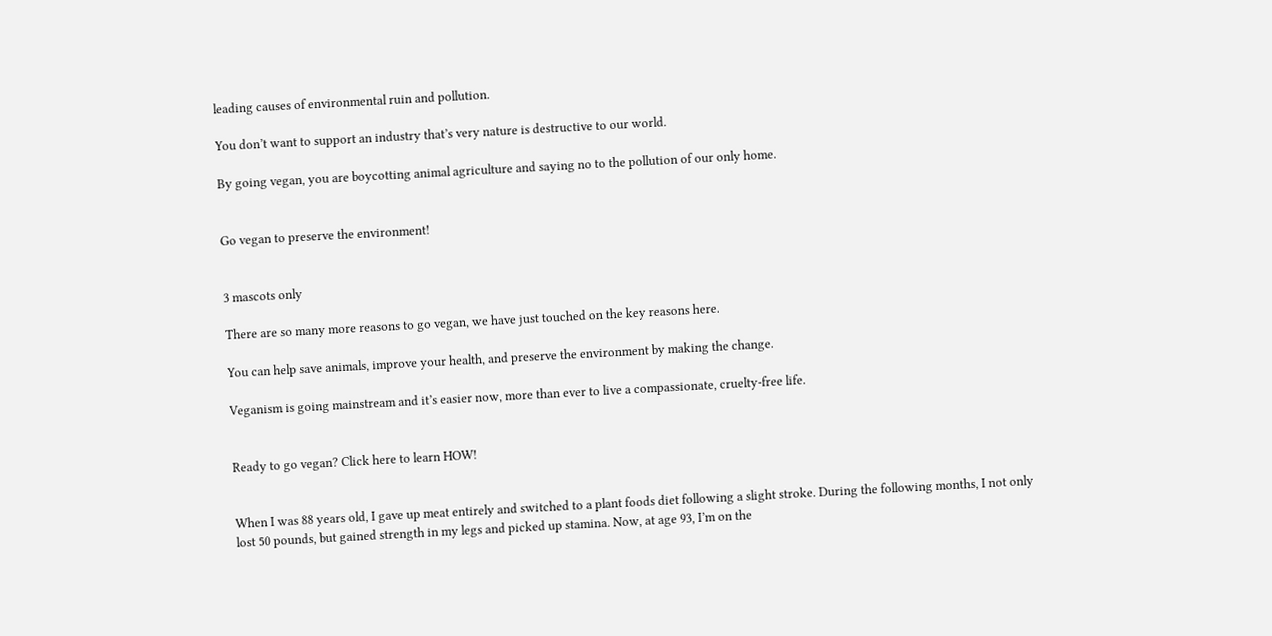leading causes of environmental ruin and pollution.

You don’t want to support an industry that’s very nature is destructive to our world.

By going vegan, you are boycotting animal agriculture and saying no to the pollution of our only home.


Go vegan to preserve the environment!


3 mascots only

There are so many more reasons to go vegan, we have just touched on the key reasons here.

You can help save animals, improve your health, and preserve the environment by making the change.

Veganism is going mainstream and it’s easier now, more than ever to live a compassionate, cruelty-free life.


Ready to go vegan? Click here to learn HOW!


When I was 88 years old, I gave up meat entirely and switched to a plant foods diet following a slight stroke. During the following months, I not only lost 50 pounds, but gained strength in my legs and picked up stamina. Now, at age 93, I’m on the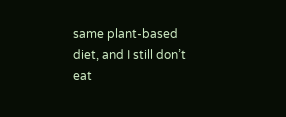same plant-based diet, and I still don’t eat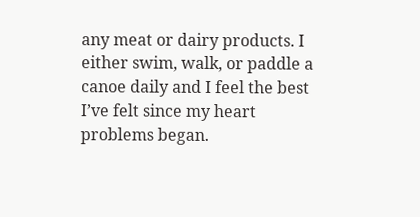any meat or dairy products. I either swim, walk, or paddle a canoe daily and I feel the best I’ve felt since my heart problems began.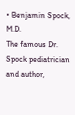• Benjamin Spock, M.D.
The famous Dr. Spock pediatrician and author,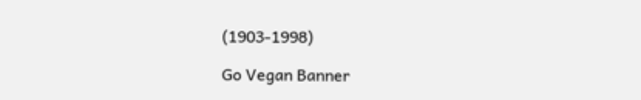(1903-1998)

Go Vegan Banner